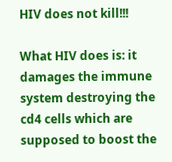HIV does not kill!!!

What HIV does is: it damages the immune system destroying the cd4 cells which are supposed to boost the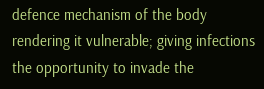defence mechanism of the body rendering it vulnerable; giving infections the opportunity to invade the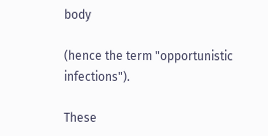body

(hence the term "opportunistic infections").

These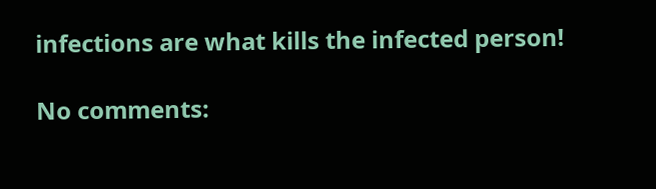infections are what kills the infected person!

No comments: